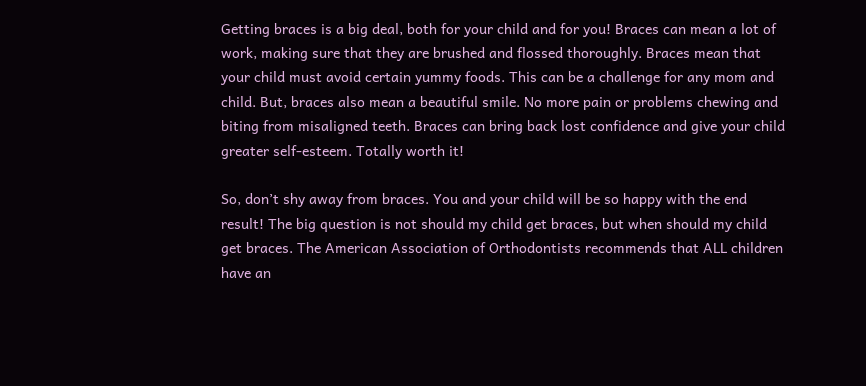Getting braces is a big deal, both for your child and for you! Braces can mean a lot of work, making sure that they are brushed and flossed thoroughly. Braces mean that your child must avoid certain yummy foods. This can be a challenge for any mom and child. But, braces also mean a beautiful smile. No more pain or problems chewing and biting from misaligned teeth. Braces can bring back lost confidence and give your child greater self-esteem. Totally worth it!

So, don’t shy away from braces. You and your child will be so happy with the end result! The big question is not should my child get braces, but when should my child get braces. The American Association of Orthodontists recommends that ALL children have an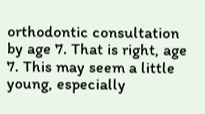orthodontic consultation by age 7. That is right, age 7. This may seem a little young, especially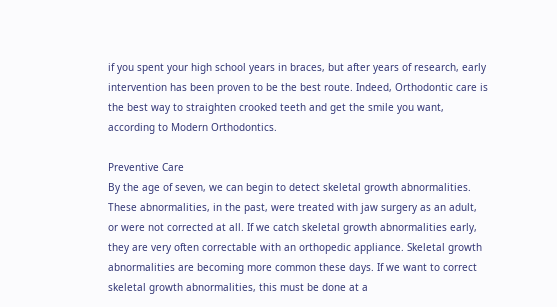if you spent your high school years in braces, but after years of research, early intervention has been proven to be the best route. Indeed, Orthodontic care is the best way to straighten crooked teeth and get the smile you want, according to Modern Orthodontics.

Preventive Care
By the age of seven, we can begin to detect skeletal growth abnormalities. These abnormalities, in the past, were treated with jaw surgery as an adult, or were not corrected at all. If we catch skeletal growth abnormalities early, they are very often correctable with an orthopedic appliance. Skeletal growth abnormalities are becoming more common these days. If we want to correct skeletal growth abnormalities, this must be done at a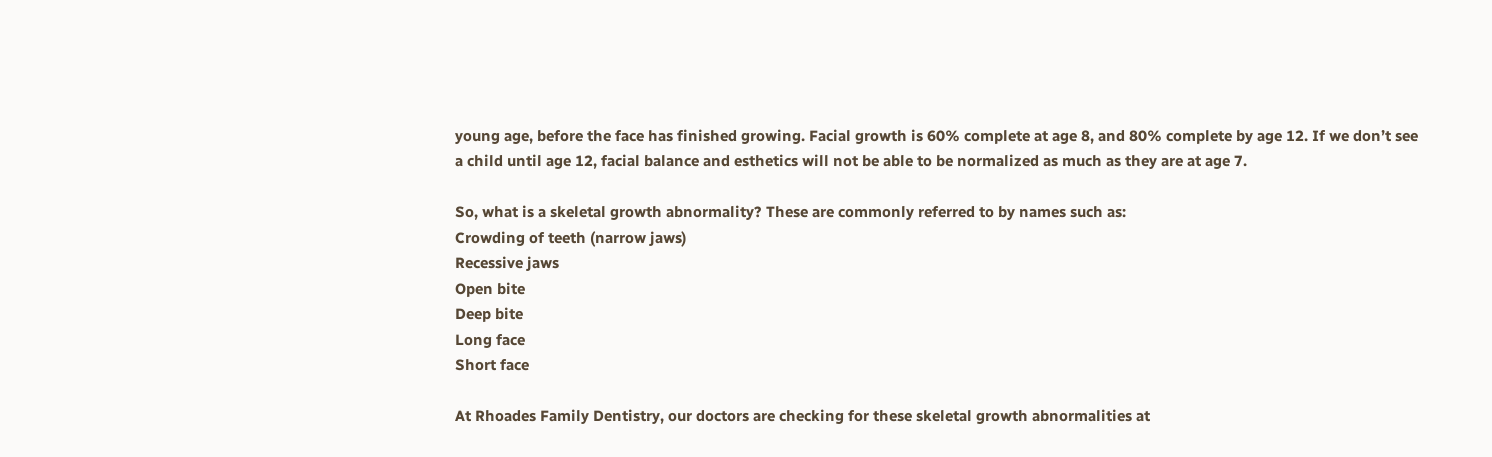young age, before the face has finished growing. Facial growth is 60% complete at age 8, and 80% complete by age 12. If we don’t see a child until age 12, facial balance and esthetics will not be able to be normalized as much as they are at age 7.

So, what is a skeletal growth abnormality? These are commonly referred to by names such as:
Crowding of teeth (narrow jaws)
Recessive jaws
Open bite
Deep bite
Long face
Short face

At Rhoades Family Dentistry, our doctors are checking for these skeletal growth abnormalities at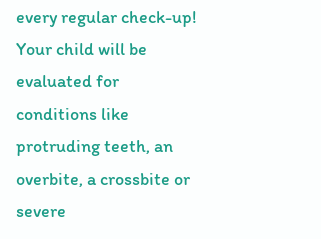every regular check-up! Your child will be evaluated for conditions like protruding teeth, an overbite, a crossbite or severe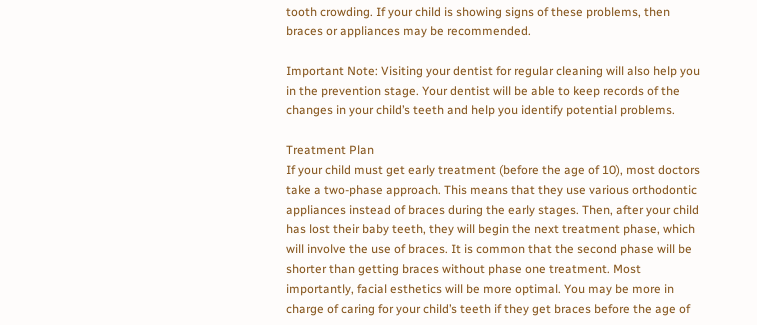tooth crowding. If your child is showing signs of these problems, then braces or appliances may be recommended.

Important Note: Visiting your dentist for regular cleaning will also help you in the prevention stage. Your dentist will be able to keep records of the changes in your child’s teeth and help you identify potential problems.

Treatment Plan
If your child must get early treatment (before the age of 10), most doctors take a two-phase approach. This means that they use various orthodontic appliances instead of braces during the early stages. Then, after your child has lost their baby teeth, they will begin the next treatment phase, which will involve the use of braces. It is common that the second phase will be shorter than getting braces without phase one treatment. Most importantly, facial esthetics will be more optimal. You may be more in charge of caring for your child’s teeth if they get braces before the age of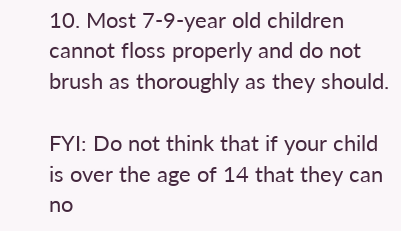10. Most 7-9-year old children cannot floss properly and do not brush as thoroughly as they should.

FYI: Do not think that if your child is over the age of 14 that they can no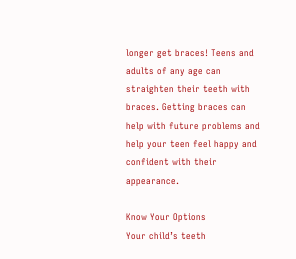longer get braces! Teens and adults of any age can straighten their teeth with braces. Getting braces can help with future problems and help your teen feel happy and confident with their appearance.

Know Your Options
Your child’s teeth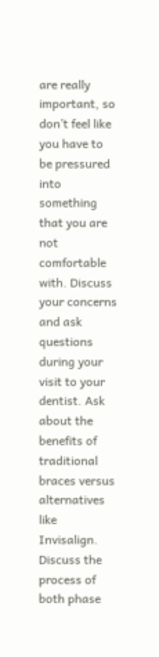are really important, so don’t feel like you have to be pressured into something that you are not comfortable with. Discuss your concerns and ask questions during your visit to your dentist. Ask about the benefits of traditional braces versus alternatives like Invisalign. Discuss the process of both phase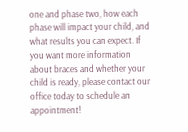one and phase two, how each phase will impact your child, and what results you can expect. If you want more information about braces and whether your child is ready, please contact our office today to schedule an appointment!